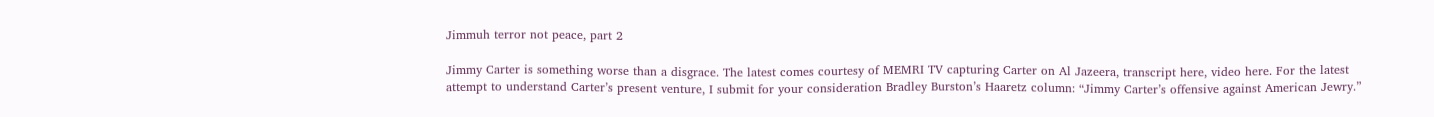Jimmuh terror not peace, part 2

Jimmy Carter is something worse than a disgrace. The latest comes courtesy of MEMRI TV capturing Carter on Al Jazeera, transcript here, video here. For the latest attempt to understand Carter’s present venture, I submit for your consideration Bradley Burston’s Haaretz column: “Jimmy Carter’s offensive against American Jewry.”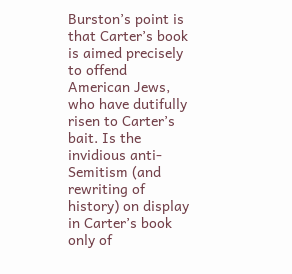Burston’s point is that Carter’s book is aimed precisely to offend American Jews, who have dutifully risen to Carter’s bait. Is the invidious anti-Semitism (and rewriting of history) on display in Carter’s book only of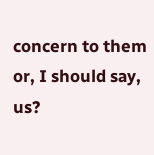concern to them or, I should say, us?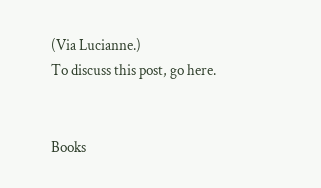(Via Lucianne.)
To discuss this post, go here.


Books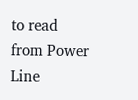to read from Power Line